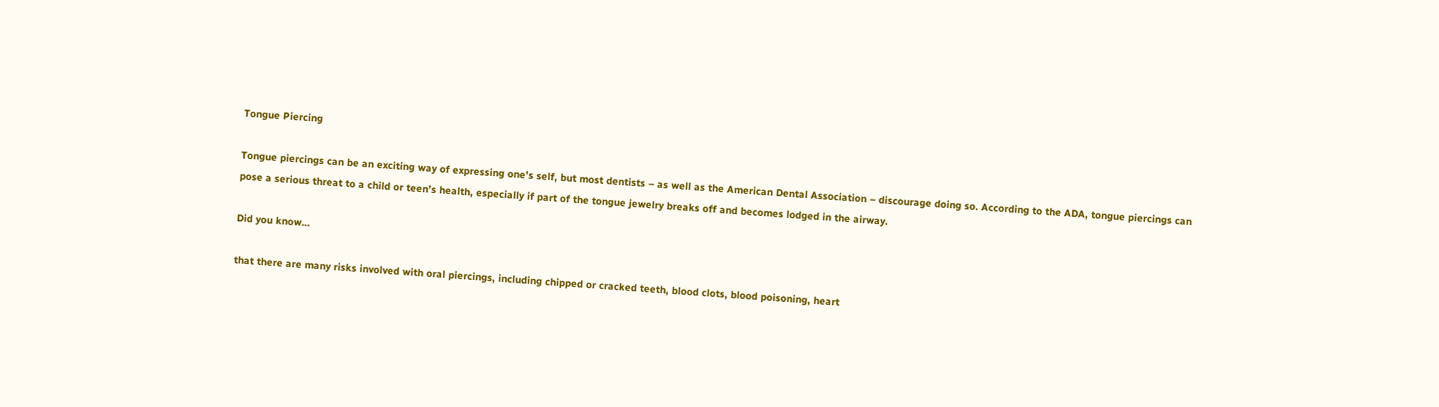Tongue Piercing

Tongue piercings can be an exciting way of expressing one’s self, but most dentists – as well as the American Dental Association – discourage doing so. According to the ADA, tongue piercings can pose a serious threat to a child or teen’s health, especially if part of the tongue jewelry breaks off and becomes lodged in the airway.

Did you know…

that there are many risks involved with oral piercings, including chipped or cracked teeth, blood clots, blood poisoning, heart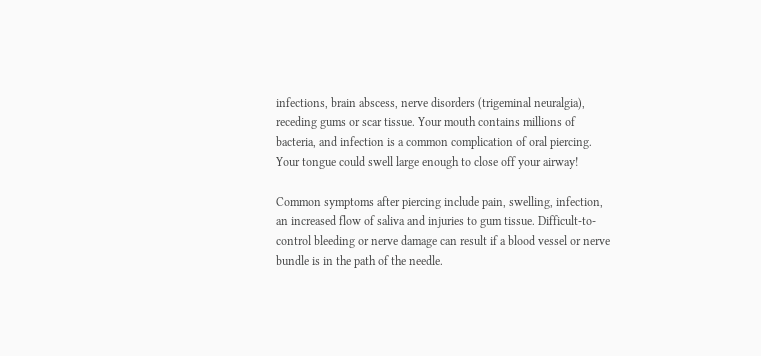infections, brain abscess, nerve disorders (trigeminal neuralgia), receding gums or scar tissue. Your mouth contains millions of bacteria, and infection is a common complication of oral piercing. Your tongue could swell large enough to close off your airway!

Common symptoms after piercing include pain, swelling, infection, an increased flow of saliva and injuries to gum tissue. Difficult-to-control bleeding or nerve damage can result if a blood vessel or nerve bundle is in the path of the needle.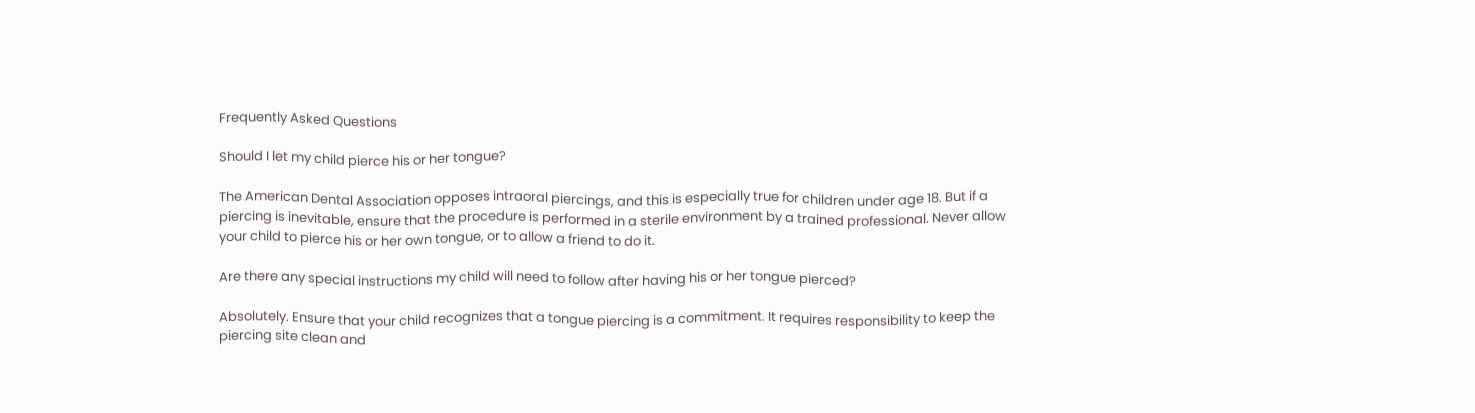Frequently Asked Questions

Should I let my child pierce his or her tongue?

The American Dental Association opposes intraoral piercings, and this is especially true for children under age 18. But if a piercing is inevitable, ensure that the procedure is performed in a sterile environment by a trained professional. Never allow your child to pierce his or her own tongue, or to allow a friend to do it.

Are there any special instructions my child will need to follow after having his or her tongue pierced?

Absolutely. Ensure that your child recognizes that a tongue piercing is a commitment. It requires responsibility to keep the piercing site clean and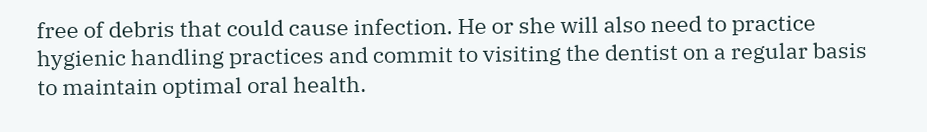free of debris that could cause infection. He or she will also need to practice hygienic handling practices and commit to visiting the dentist on a regular basis to maintain optimal oral health.